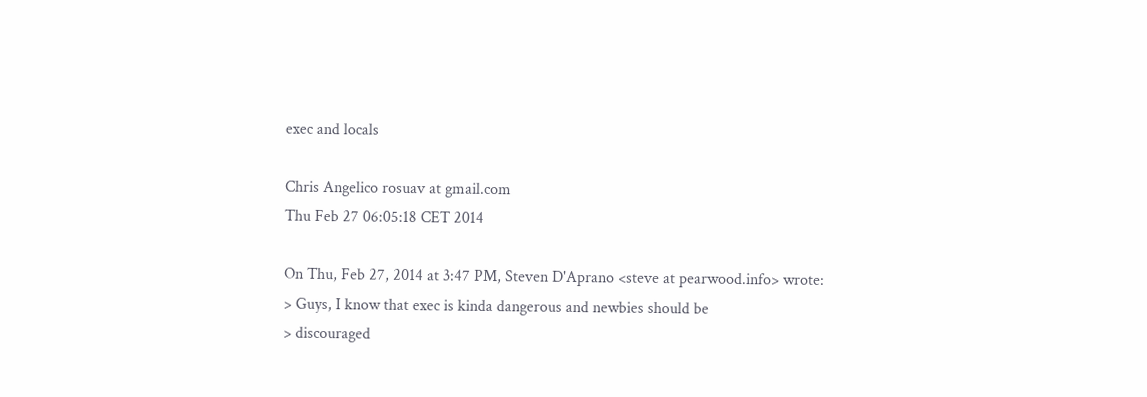exec and locals

Chris Angelico rosuav at gmail.com
Thu Feb 27 06:05:18 CET 2014

On Thu, Feb 27, 2014 at 3:47 PM, Steven D'Aprano <steve at pearwood.info> wrote:
> Guys, I know that exec is kinda dangerous and newbies should be
> discouraged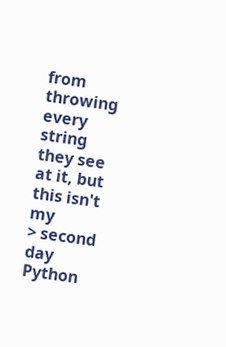from throwing every string they see at it, but this isn't my
> second day Python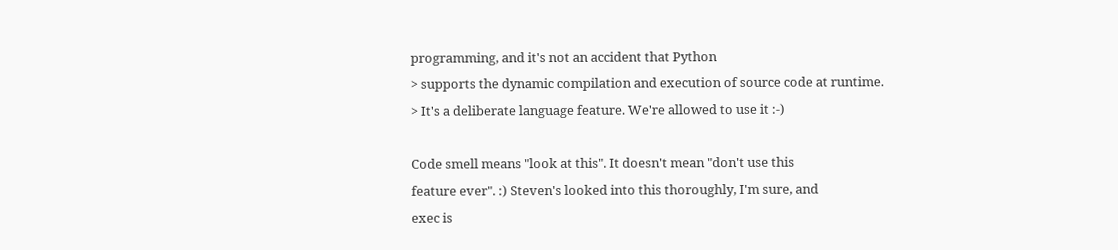programming, and it's not an accident that Python
> supports the dynamic compilation and execution of source code at runtime.
> It's a deliberate language feature. We're allowed to use it :-)

Code smell means "look at this". It doesn't mean "don't use this
feature ever". :) Steven's looked into this thoroughly, I'm sure, and
exec is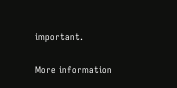important.


More information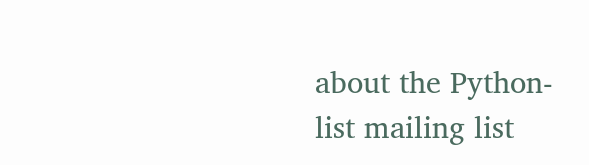about the Python-list mailing list